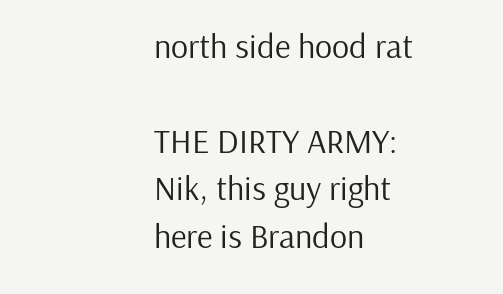north side hood rat

THE DIRTY ARMY: Nik, this guy right here is Brandon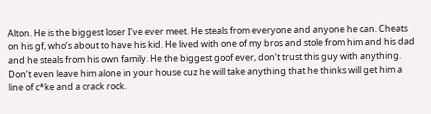Alton. He is the biggest loser I’ve ever meet. He steals from everyone and anyone he can. Cheats on his gf, who’s about to have his kid. He lived with one of my bros and stole from him and his dad and he steals from his own family. He the biggest goof ever, don’t trust this guy with anything. Don’t even leave him alone in your house cuz he will take anything that he thinks will get him a line of c*ke and a crack rock.